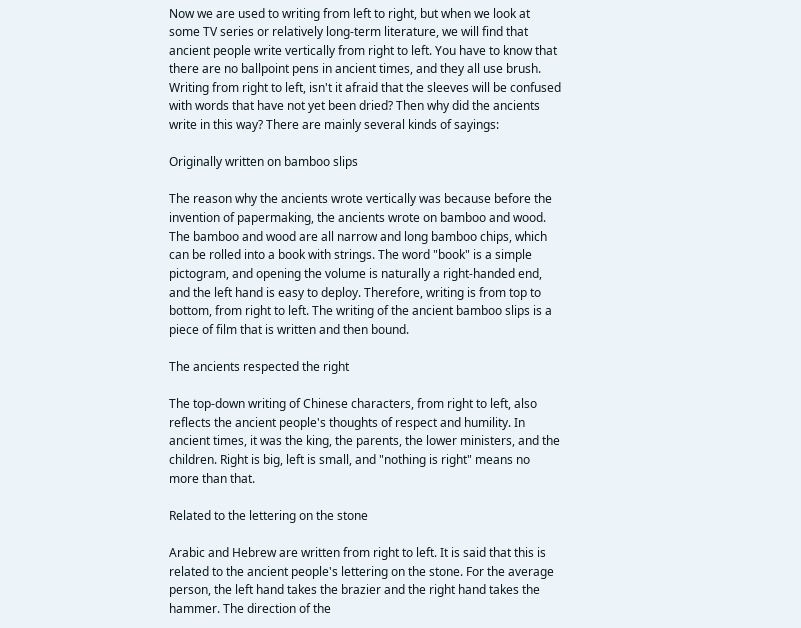Now we are used to writing from left to right, but when we look at some TV series or relatively long-term literature, we will find that ancient people write vertically from right to left. You have to know that there are no ballpoint pens in ancient times, and they all use brush. Writing from right to left, isn't it afraid that the sleeves will be confused with words that have not yet been dried? Then why did the ancients write in this way? There are mainly several kinds of sayings:

Originally written on bamboo slips

The reason why the ancients wrote vertically was because before the invention of papermaking, the ancients wrote on bamboo and wood. The bamboo and wood are all narrow and long bamboo chips, which can be rolled into a book with strings. The word "book" is a simple pictogram, and opening the volume is naturally a right-handed end, and the left hand is easy to deploy. Therefore, writing is from top to bottom, from right to left. The writing of the ancient bamboo slips is a piece of film that is written and then bound.

The ancients respected the right

The top-down writing of Chinese characters, from right to left, also reflects the ancient people's thoughts of respect and humility. In ancient times, it was the king, the parents, the lower ministers, and the children. Right is big, left is small, and "nothing is right" means no more than that.

Related to the lettering on the stone

Arabic and Hebrew are written from right to left. It is said that this is related to the ancient people's lettering on the stone. For the average person, the left hand takes the brazier and the right hand takes the hammer. The direction of the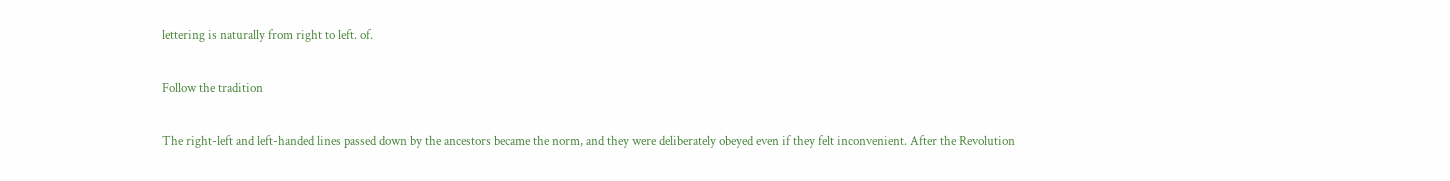lettering is naturally from right to left. of.

Follow the tradition

The right-left and left-handed lines passed down by the ancestors became the norm, and they were deliberately obeyed even if they felt inconvenient. After the Revolution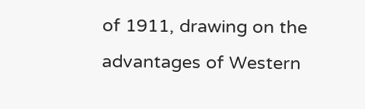of 1911, drawing on the advantages of Western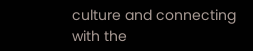culture and connecting with the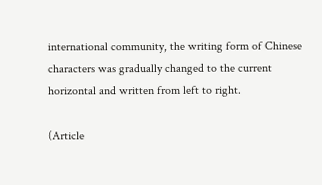international community, the writing form of Chinese characters was gradually changed to the current horizontal and written from left to right.

(Article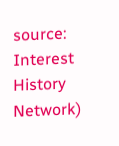source: Interest History Network)